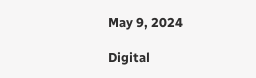May 9, 2024

Digital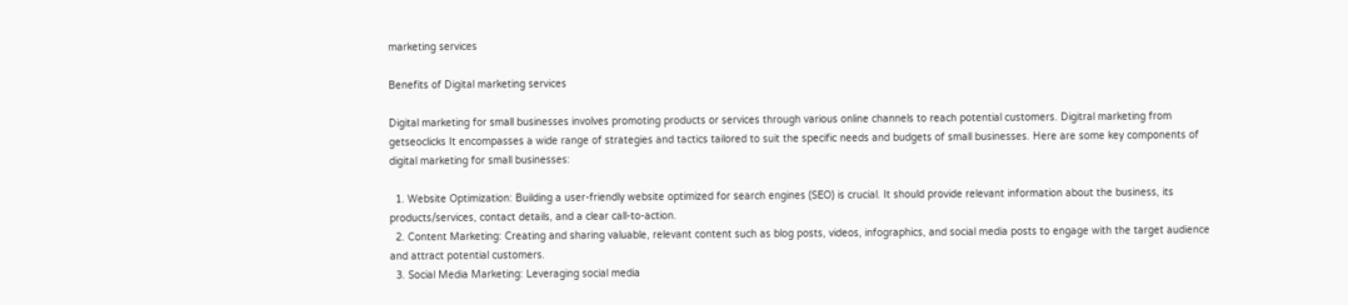marketing services

Benefits of Digital marketing services

Digital marketing for small businesses involves promoting products or services through various online channels to reach potential customers. Digitral marketing from getseoclicks It encompasses a wide range of strategies and tactics tailored to suit the specific needs and budgets of small businesses. Here are some key components of digital marketing for small businesses:

  1. Website Optimization: Building a user-friendly website optimized for search engines (SEO) is crucial. It should provide relevant information about the business, its products/services, contact details, and a clear call-to-action.
  2. Content Marketing: Creating and sharing valuable, relevant content such as blog posts, videos, infographics, and social media posts to engage with the target audience and attract potential customers.
  3. Social Media Marketing: Leveraging social media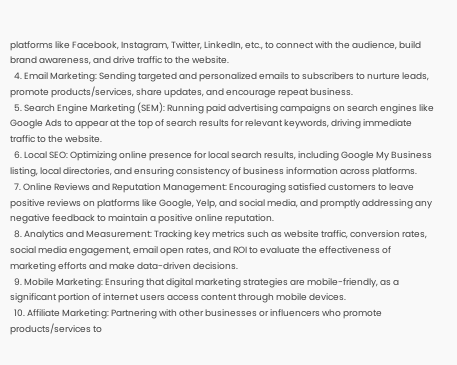platforms like Facebook, Instagram, Twitter, LinkedIn, etc., to connect with the audience, build brand awareness, and drive traffic to the website.
  4. Email Marketing: Sending targeted and personalized emails to subscribers to nurture leads, promote products/services, share updates, and encourage repeat business.
  5. Search Engine Marketing (SEM): Running paid advertising campaigns on search engines like Google Ads to appear at the top of search results for relevant keywords, driving immediate traffic to the website.
  6. Local SEO: Optimizing online presence for local search results, including Google My Business listing, local directories, and ensuring consistency of business information across platforms.
  7. Online Reviews and Reputation Management: Encouraging satisfied customers to leave positive reviews on platforms like Google, Yelp, and social media, and promptly addressing any negative feedback to maintain a positive online reputation.
  8. Analytics and Measurement: Tracking key metrics such as website traffic, conversion rates, social media engagement, email open rates, and ROI to evaluate the effectiveness of marketing efforts and make data-driven decisions.
  9. Mobile Marketing: Ensuring that digital marketing strategies are mobile-friendly, as a significant portion of internet users access content through mobile devices.
  10. Affiliate Marketing: Partnering with other businesses or influencers who promote products/services to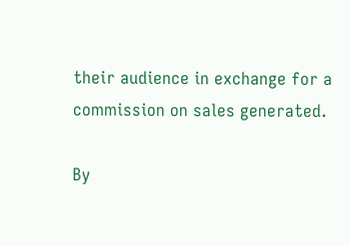their audience in exchange for a commission on sales generated.

By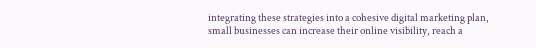integrating these strategies into a cohesive digital marketing plan, small businesses can increase their online visibility, reach a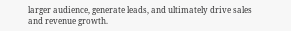larger audience, generate leads, and ultimately drive sales and revenue growth.